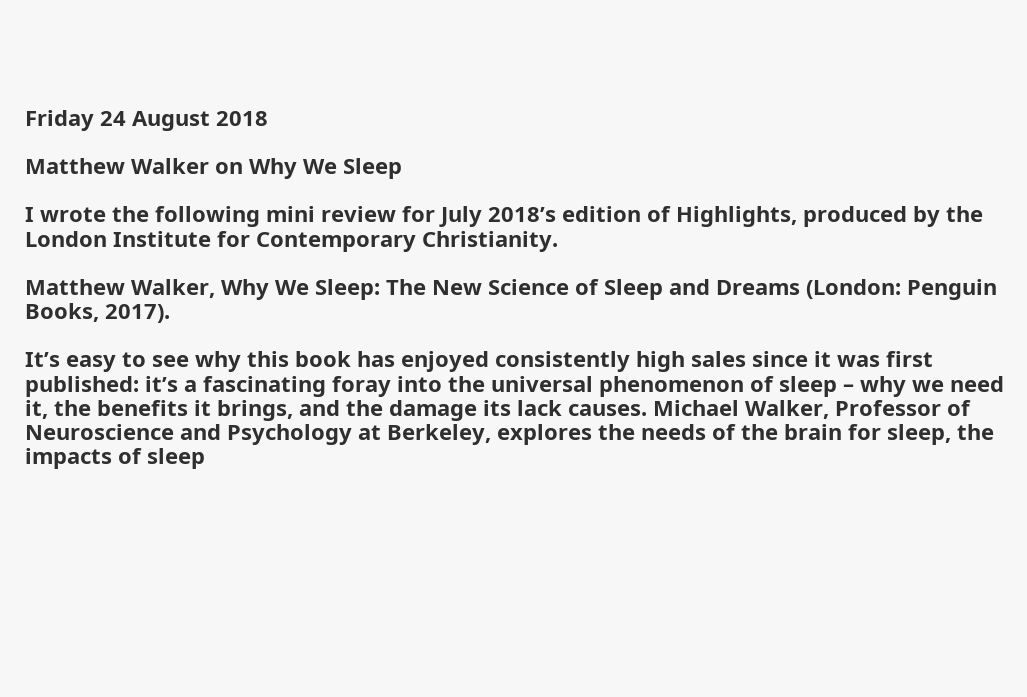Friday 24 August 2018

Matthew Walker on Why We Sleep

I wrote the following mini review for July 2018’s edition of Highlights, produced by the London Institute for Contemporary Christianity.

Matthew Walker, Why We Sleep: The New Science of Sleep and Dreams (London: Penguin Books, 2017).

It’s easy to see why this book has enjoyed consistently high sales since it was first published: it’s a fascinating foray into the universal phenomenon of sleep – why we need it, the benefits it brings, and the damage its lack causes. Michael Walker, Professor of Neuroscience and Psychology at Berkeley, explores the needs of the brain for sleep, the impacts of sleep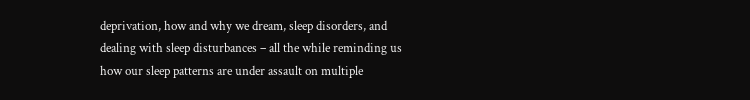deprivation, how and why we dream, sleep disorders, and dealing with sleep disturbances – all the while reminding us how our sleep patterns are under assault on multiple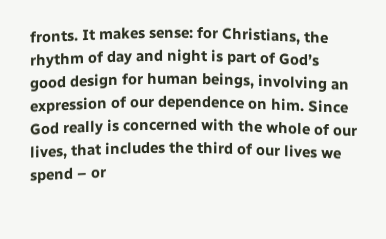fronts. It makes sense: for Christians, the rhythm of day and night is part of God’s good design for human beings, involving an expression of our dependence on him. Since God really is concerned with the whole of our lives, that includes the third of our lives we spend – or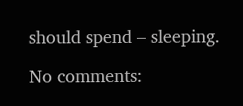should spend – sleeping.

No comments: